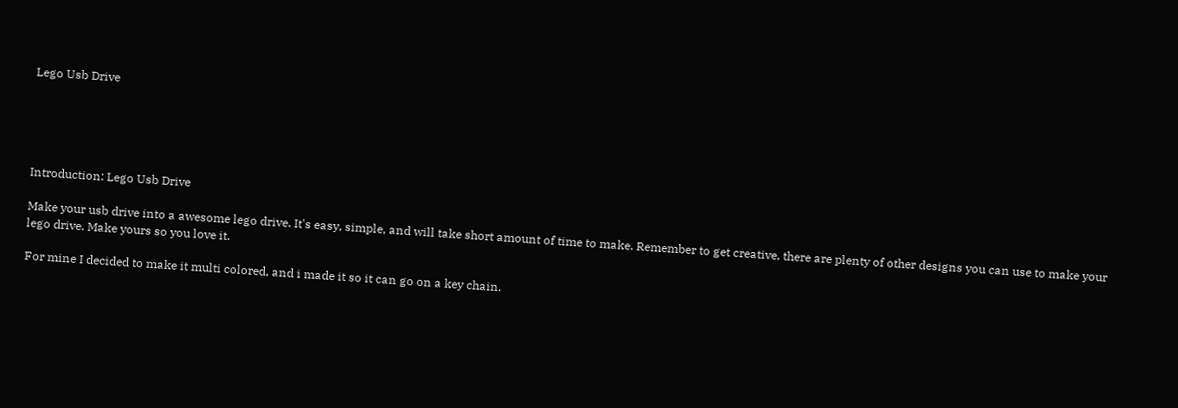Lego Usb Drive





Introduction: Lego Usb Drive

Make your usb drive into a awesome lego drive. It's easy, simple, and will take short amount of time to make. Remember to get creative, there are plenty of other designs you can use to make your lego drive. Make yours so you love it.

For mine I decided to make it multi colored, and i made it so it can go on a key chain.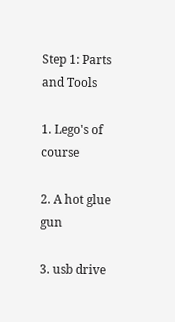Step 1: Parts and Tools

1. Lego's of course

2. A hot glue gun

3. usb drive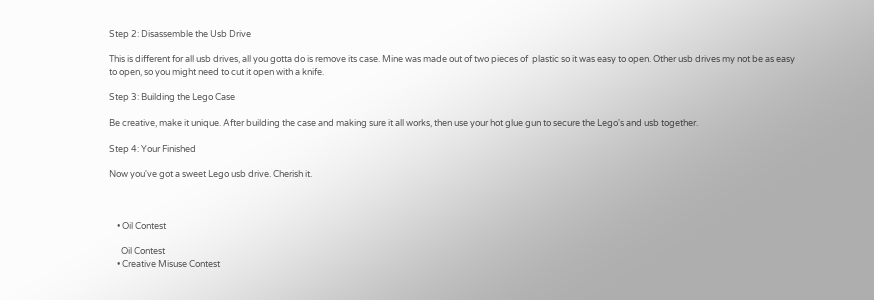Step 2: Disassemble the Usb Drive

This is different for all usb drives, all you gotta do is remove its case. Mine was made out of two pieces of  plastic so it was easy to open. Other usb drives my not be as easy to open, so you might need to cut it open with a knife.

Step 3: Building the Lego Case

Be creative, make it unique. After building the case and making sure it all works, then use your hot glue gun to secure the Lego's and usb together.

Step 4: Your Finished

Now you've got a sweet Lego usb drive. Cherish it.



    • Oil Contest

      Oil Contest
    • Creative Misuse Contest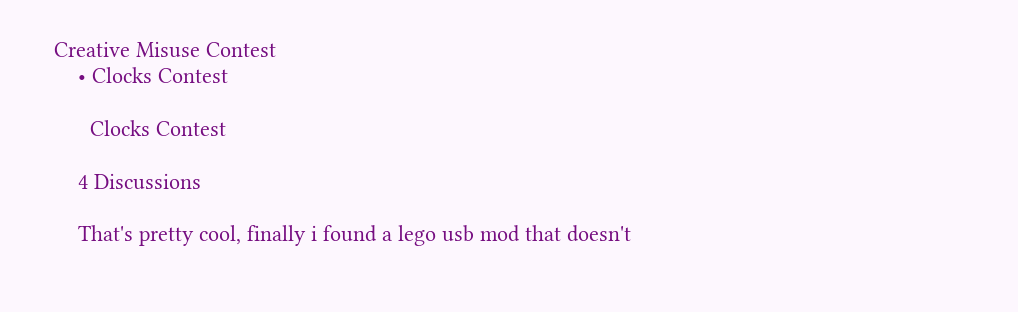Creative Misuse Contest
    • Clocks Contest

      Clocks Contest

    4 Discussions

    That's pretty cool, finally i found a lego usb mod that doesn't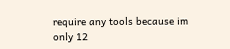require any tools because im only 12